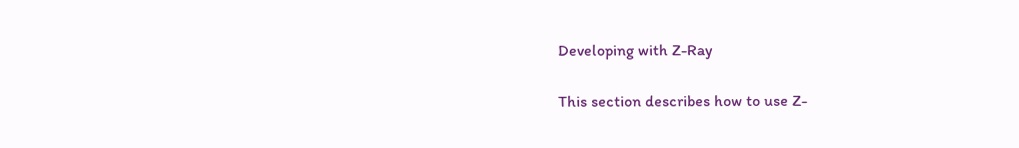Developing with Z-Ray

This section describes how to use Z-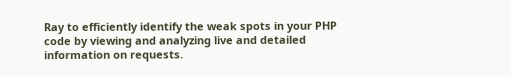Ray to efficiently identify the weak spots in your PHP code by viewing and analyzing live and detailed information on requests.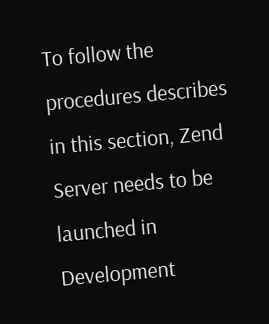To follow the procedures describes in this section, Zend Server needs to be launched in Development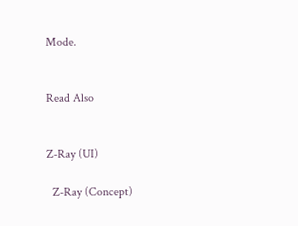Mode.


Read Also


Z-Ray (UI)

  Z-Ray (Concept)